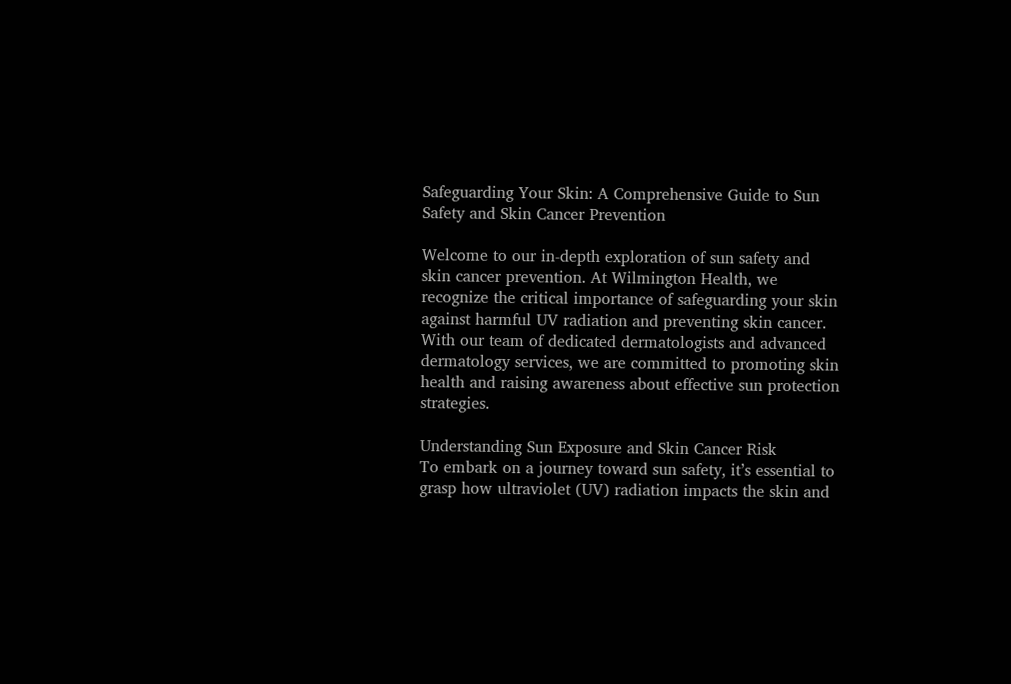Safeguarding Your Skin: A Comprehensive Guide to Sun Safety and Skin Cancer Prevention

Welcome to our in-depth exploration of sun safety and skin cancer prevention. At Wilmington Health, we recognize the critical importance of safeguarding your skin against harmful UV radiation and preventing skin cancer. With our team of dedicated dermatologists and advanced dermatology services, we are committed to promoting skin health and raising awareness about effective sun protection strategies.

Understanding Sun Exposure and Skin Cancer Risk
To embark on a journey toward sun safety, it’s essential to grasp how ultraviolet (UV) radiation impacts the skin and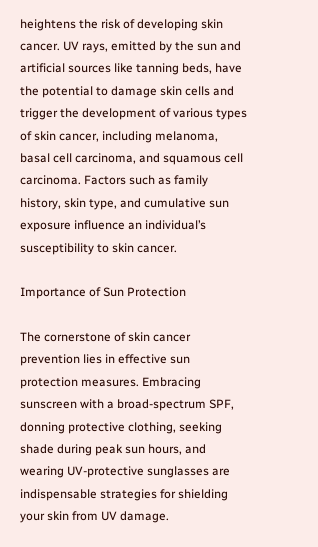heightens the risk of developing skin cancer. UV rays, emitted by the sun and artificial sources like tanning beds, have the potential to damage skin cells and trigger the development of various types of skin cancer, including melanoma, basal cell carcinoma, and squamous cell carcinoma. Factors such as family history, skin type, and cumulative sun exposure influence an individual’s susceptibility to skin cancer.

Importance of Sun Protection

The cornerstone of skin cancer prevention lies in effective sun protection measures. Embracing sunscreen with a broad-spectrum SPF, donning protective clothing, seeking shade during peak sun hours, and wearing UV-protective sunglasses are indispensable strategies for shielding your skin from UV damage.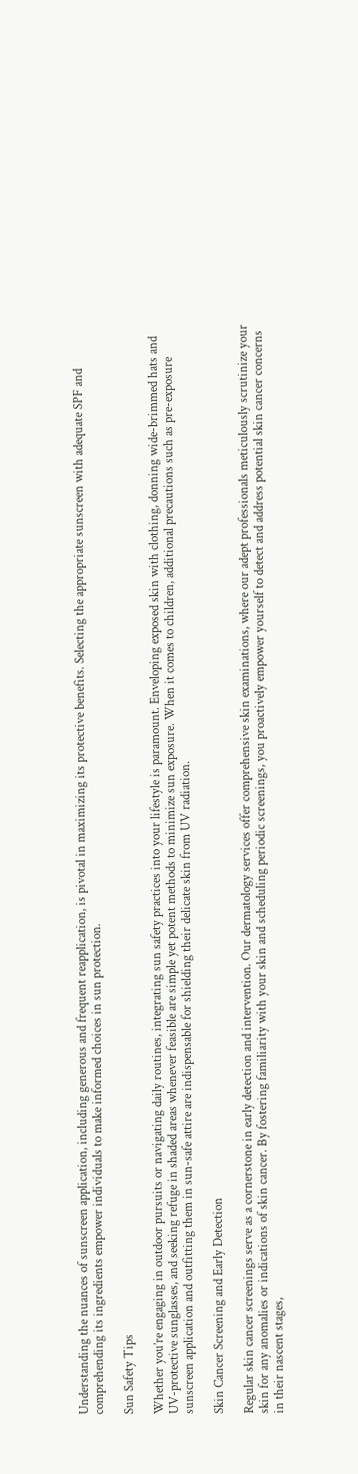Understanding the nuances of sunscreen application, including generous and frequent reapplication, is pivotal in maximizing its protective benefits. Selecting the appropriate sunscreen with adequate SPF and comprehending its ingredients empower individuals to make informed choices in sun protection.

Sun Safety Tips

Whether you’re engaging in outdoor pursuits or navigating daily routines, integrating sun safety practices into your lifestyle is paramount. Enveloping exposed skin with clothing, donning wide-brimmed hats and UV-protective sunglasses, and seeking refuge in shaded areas whenever feasible are simple yet potent methods to minimize sun exposure. When it comes to children, additional precautions such as pre-exposure sunscreen application and outfitting them in sun-safe attire are indispensable for shielding their delicate skin from UV radiation.

Skin Cancer Screening and Early Detection

Regular skin cancer screenings serve as a cornerstone in early detection and intervention. Our dermatology services offer comprehensive skin examinations, where our adept professionals meticulously scrutinize your skin for any anomalies or indications of skin cancer. By fostering familiarity with your skin and scheduling periodic screenings, you proactively empower yourself to detect and address potential skin cancer concerns in their nascent stages,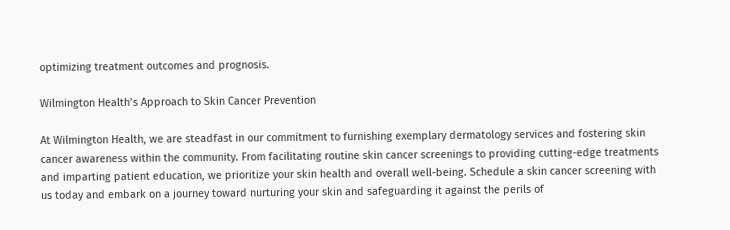optimizing treatment outcomes and prognosis.

Wilmington Health’s Approach to Skin Cancer Prevention

At Wilmington Health, we are steadfast in our commitment to furnishing exemplary dermatology services and fostering skin cancer awareness within the community. From facilitating routine skin cancer screenings to providing cutting-edge treatments and imparting patient education, we prioritize your skin health and overall well-being. Schedule a skin cancer screening with us today and embark on a journey toward nurturing your skin and safeguarding it against the perils of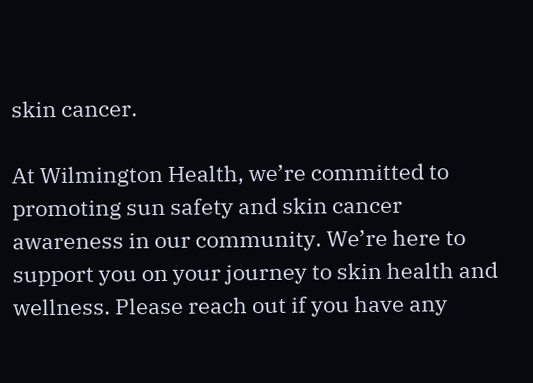skin cancer.

At Wilmington Health, we’re committed to promoting sun safety and skin cancer awareness in our community. We’re here to support you on your journey to skin health and wellness. Please reach out if you have any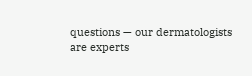questions — our dermatologists are experts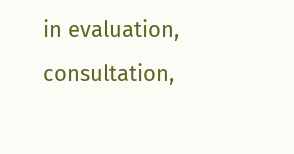in evaluation, consultation,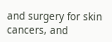and surgery for skin cancers, and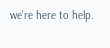we’re here to help.